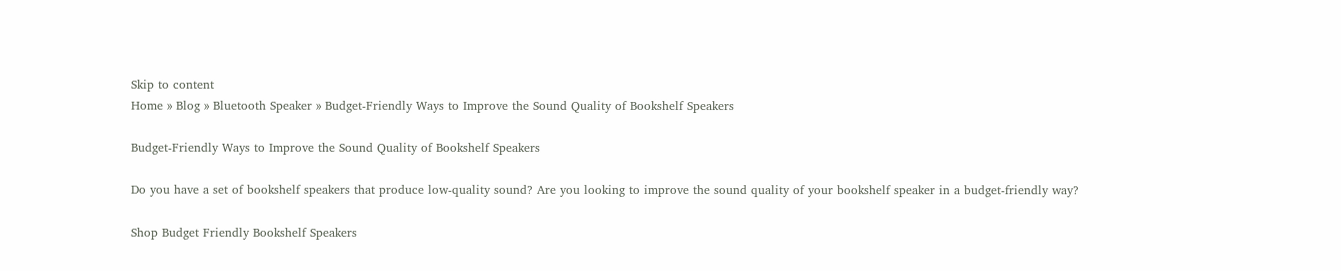Skip to content
Home » Blog » Bluetooth Speaker » Budget-Friendly Ways to Improve the Sound Quality of Bookshelf Speakers

Budget-Friendly Ways to Improve the Sound Quality of Bookshelf Speakers

Do you have a set of bookshelf speakers that produce low-quality sound? Are you looking to improve the sound quality of your bookshelf speaker in a budget-friendly way?

Shop Budget Friendly Bookshelf Speakers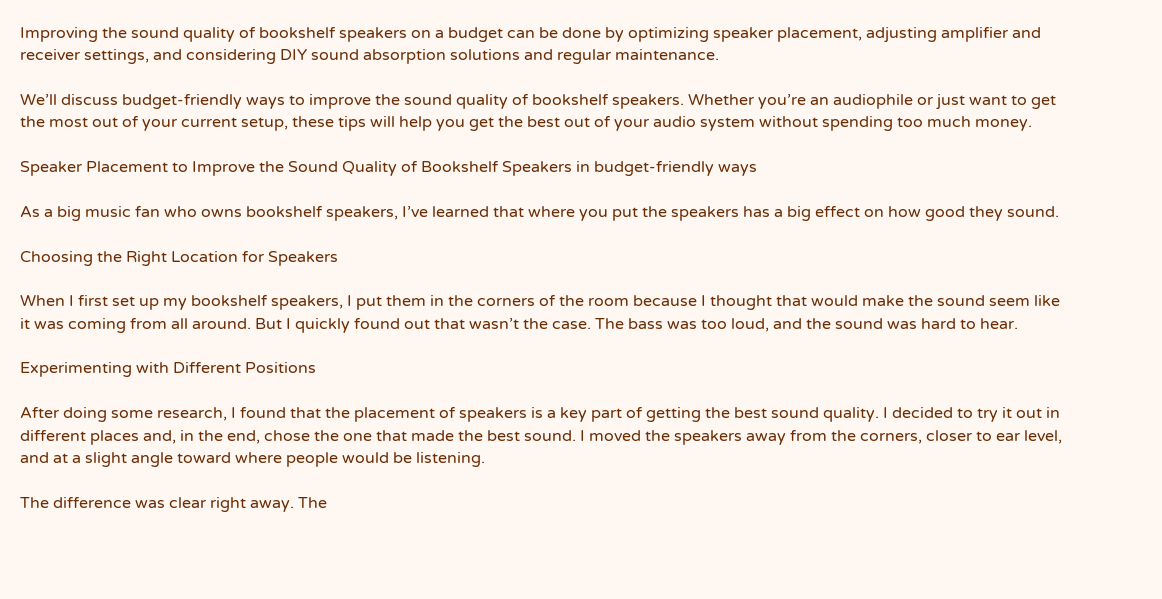Improving the sound quality of bookshelf speakers on a budget can be done by optimizing speaker placement, adjusting amplifier and receiver settings, and considering DIY sound absorption solutions and regular maintenance.

We’ll discuss budget-friendly ways to improve the sound quality of bookshelf speakers. Whether you’re an audiophile or just want to get the most out of your current setup, these tips will help you get the best out of your audio system without spending too much money.

Speaker Placement to Improve the Sound Quality of Bookshelf Speakers in budget-friendly ways

As a big music fan who owns bookshelf speakers, I’ve learned that where you put the speakers has a big effect on how good they sound.

Choosing the Right Location for Speakers

When I first set up my bookshelf speakers, I put them in the corners of the room because I thought that would make the sound seem like it was coming from all around. But I quickly found out that wasn’t the case. The bass was too loud, and the sound was hard to hear.

Experimenting with Different Positions

After doing some research, I found that the placement of speakers is a key part of getting the best sound quality. I decided to try it out in different places and, in the end, chose the one that made the best sound. I moved the speakers away from the corners, closer to ear level, and at a slight angle toward where people would be listening.

The difference was clear right away. The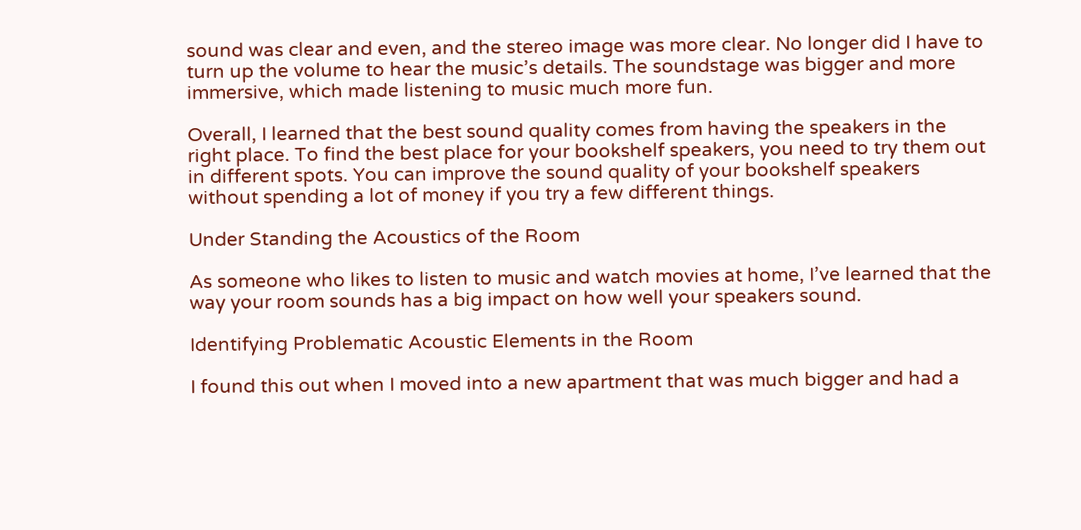sound was clear and even, and the stereo image was more clear. No longer did I have to turn up the volume to hear the music’s details. The soundstage was bigger and more immersive, which made listening to music much more fun.

Overall, I learned that the best sound quality comes from having the speakers in the right place. To find the best place for your bookshelf speakers, you need to try them out in different spots. You can improve the sound quality of your bookshelf speakers without spending a lot of money if you try a few different things.

Under Standing the Acoustics of the Room

As someone who likes to listen to music and watch movies at home, I’ve learned that the way your room sounds has a big impact on how well your speakers sound.

Identifying Problematic Acoustic Elements in the Room

I found this out when I moved into a new apartment that was much bigger and had a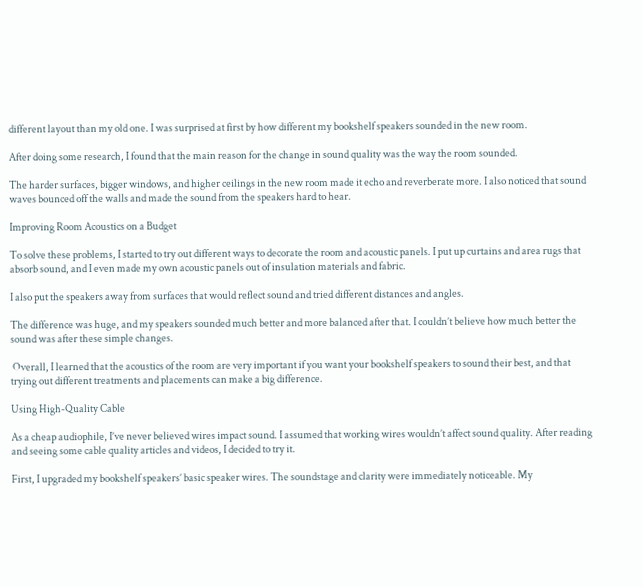different layout than my old one. I was surprised at first by how different my bookshelf speakers sounded in the new room.

After doing some research, I found that the main reason for the change in sound quality was the way the room sounded.

The harder surfaces, bigger windows, and higher ceilings in the new room made it echo and reverberate more. I also noticed that sound waves bounced off the walls and made the sound from the speakers hard to hear.

Improving Room Acoustics on a Budget

To solve these problems, I started to try out different ways to decorate the room and acoustic panels. I put up curtains and area rugs that absorb sound, and I even made my own acoustic panels out of insulation materials and fabric.

I also put the speakers away from surfaces that would reflect sound and tried different distances and angles.

The difference was huge, and my speakers sounded much better and more balanced after that. I couldn’t believe how much better the sound was after these simple changes.

 Overall, I learned that the acoustics of the room are very important if you want your bookshelf speakers to sound their best, and that trying out different treatments and placements can make a big difference.

Using High-Quality Cable

As a cheap audiophile, I’ve never believed wires impact sound. I assumed that working wires wouldn’t affect sound quality. After reading and seeing some cable quality articles and videos, I decided to try it.

First, I upgraded my bookshelf speakers’ basic speaker wires. The soundstage and clarity were immediately noticeable. My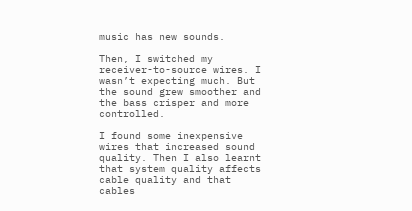music has new sounds.

Then, I switched my receiver-to-source wires. I wasn’t expecting much. But the sound grew smoother and the bass crisper and more controlled.

I found some inexpensive wires that increased sound quality. Then I also learnt that system quality affects cable quality and that cables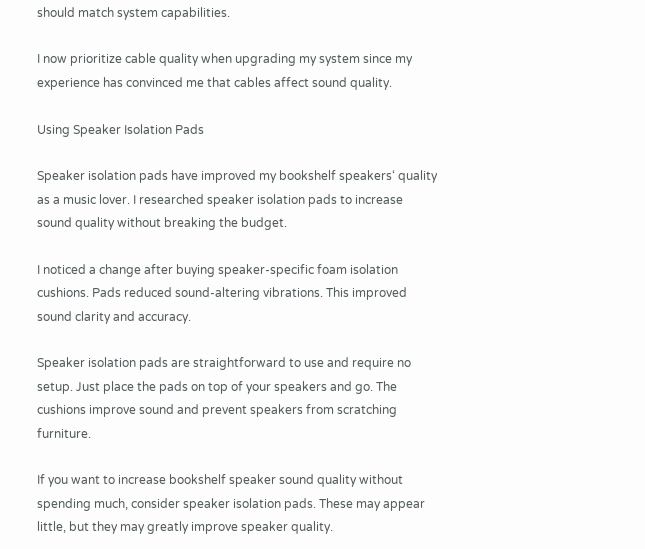should match system capabilities.

I now prioritize cable quality when upgrading my system since my experience has convinced me that cables affect sound quality.

Using Speaker Isolation Pads

Speaker isolation pads have improved my bookshelf speakers‘ quality as a music lover. I researched speaker isolation pads to increase sound quality without breaking the budget.

I noticed a change after buying speaker-specific foam isolation cushions. Pads reduced sound-altering vibrations. This improved sound clarity and accuracy.

Speaker isolation pads are straightforward to use and require no setup. Just place the pads on top of your speakers and go. The cushions improve sound and prevent speakers from scratching furniture.

If you want to increase bookshelf speaker sound quality without spending much, consider speaker isolation pads. These may appear little, but they may greatly improve speaker quality.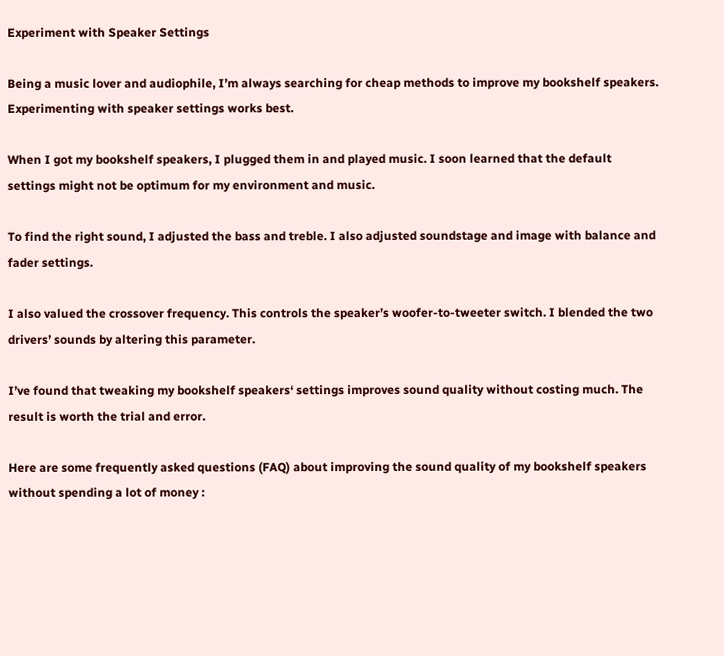Experiment with Speaker Settings

Being a music lover and audiophile, I’m always searching for cheap methods to improve my bookshelf speakers. Experimenting with speaker settings works best.

When I got my bookshelf speakers, I plugged them in and played music. I soon learned that the default settings might not be optimum for my environment and music.

To find the right sound, I adjusted the bass and treble. I also adjusted soundstage and image with balance and fader settings.

I also valued the crossover frequency. This controls the speaker’s woofer-to-tweeter switch. I blended the two drivers’ sounds by altering this parameter.

I’ve found that tweaking my bookshelf speakers‘ settings improves sound quality without costing much. The result is worth the trial and error.

Here are some frequently asked questions (FAQ) about improving the sound quality of my bookshelf speakers without spending a lot of money :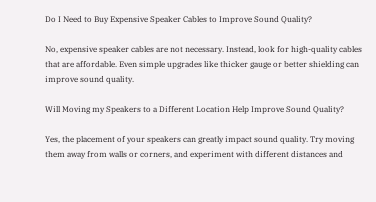Do I Need to Buy Expensive Speaker Cables to Improve Sound Quality?

No, expensive speaker cables are not necessary. Instead, look for high-quality cables that are affordable. Even simple upgrades like thicker gauge or better shielding can improve sound quality.

Will Moving my Speakers to a Different Location Help Improve Sound Quality?

Yes, the placement of your speakers can greatly impact sound quality. Try moving them away from walls or corners, and experiment with different distances and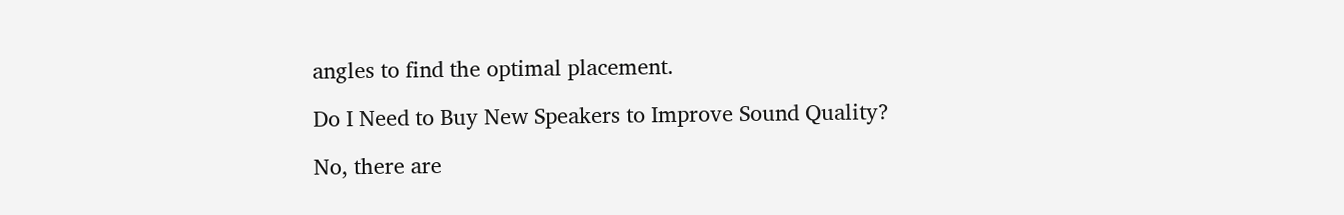angles to find the optimal placement.

Do I Need to Buy New Speakers to Improve Sound Quality?

No, there are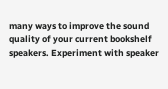many ways to improve the sound quality of your current bookshelf speakers. Experiment with speaker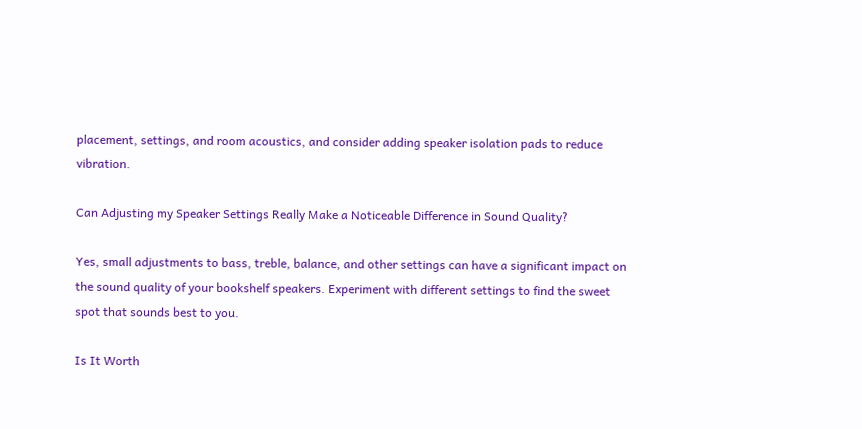placement, settings, and room acoustics, and consider adding speaker isolation pads to reduce vibration.

Can Adjusting my Speaker Settings Really Make a Noticeable Difference in Sound Quality?

Yes, small adjustments to bass, treble, balance, and other settings can have a significant impact on the sound quality of your bookshelf speakers. Experiment with different settings to find the sweet spot that sounds best to you.

Is It Worth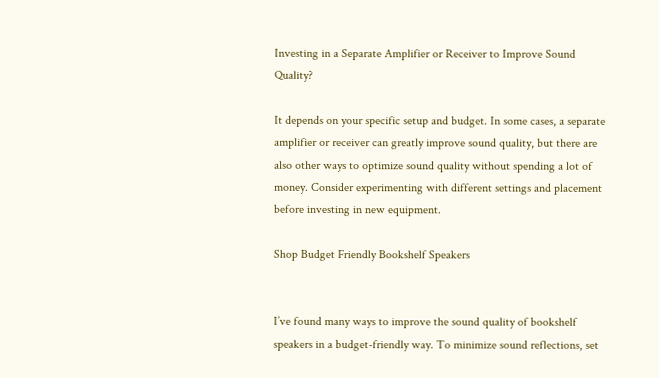Investing in a Separate Amplifier or Receiver to Improve Sound Quality?

It depends on your specific setup and budget. In some cases, a separate amplifier or receiver can greatly improve sound quality, but there are also other ways to optimize sound quality without spending a lot of money. Consider experimenting with different settings and placement before investing in new equipment.

Shop Budget Friendly Bookshelf Speakers


I’ve found many ways to improve the sound quality of bookshelf speakers in a budget-friendly way. To minimize sound reflections, set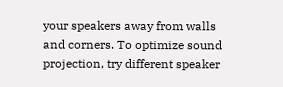your speakers away from walls and corners. To optimize sound projection, try different speaker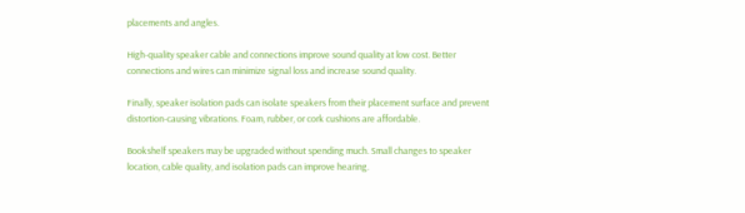placements and angles.

High-quality speaker cable and connections improve sound quality at low cost. Better connections and wires can minimize signal loss and increase sound quality.

Finally, speaker isolation pads can isolate speakers from their placement surface and prevent distortion-causing vibrations. Foam, rubber, or cork cushions are affordable.

Bookshelf speakers may be upgraded without spending much. Small changes to speaker location, cable quality, and isolation pads can improve hearing.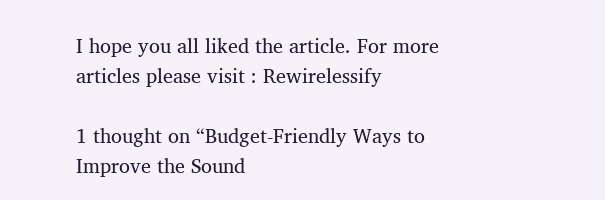I hope you all liked the article. For more articles please visit : Rewirelessify

1 thought on “Budget-Friendly Ways to Improve the Sound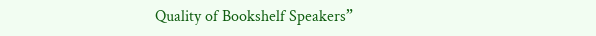Quality of Bookshelf Speakers”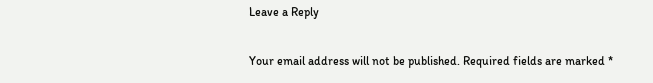Leave a Reply

Your email address will not be published. Required fields are marked *